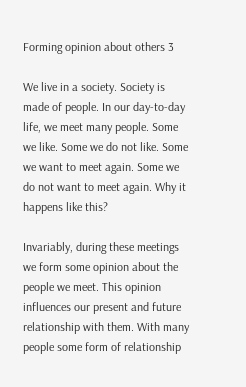Forming opinion about others 3

We live in a society. Society is made of people. In our day-to-day life, we meet many people. Some we like. Some we do not like. Some we want to meet again. Some we do not want to meet again. Why it happens like this?

Invariably, during these meetings we form some opinion about the people we meet. This opinion influences our present and future relationship with them. With many people some form of relationship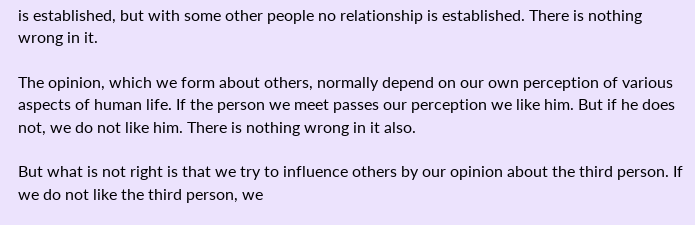is established, but with some other people no relationship is established. There is nothing wrong in it.

The opinion, which we form about others, normally depend on our own perception of various aspects of human life. If the person we meet passes our perception we like him. But if he does not, we do not like him. There is nothing wrong in it also.

But what is not right is that we try to influence others by our opinion about the third person. If we do not like the third person, we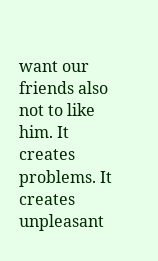want our friends also not to like him. It creates problems. It creates unpleasant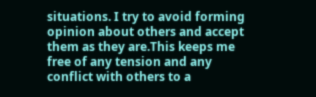situations. I try to avoid forming opinion about others and accept them as they are.This keeps me free of any tension and any conflict with others to a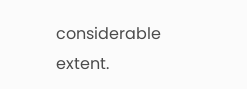considerable extent.